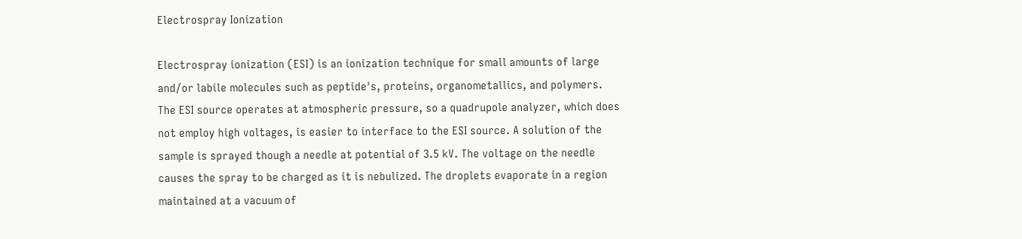Electrospray Ionization

Electrospray ionization (ESI) is an ionization technique for small amounts of large and/or labile molecules such as peptide's, proteins, organometallics, and polymers. The ESI source operates at atmospheric pressure, so a quadrupole analyzer, which does not employ high voltages, is easier to interface to the ESI source. A solution of the sample is sprayed though a needle at potential of 3.5 kV. The voltage on the needle causes the spray to be charged as it is nebulized. The droplets evaporate in a region maintained at a vacuum of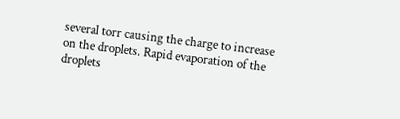several torr causing the charge to increase on the droplets. Rapid evaporation of the droplets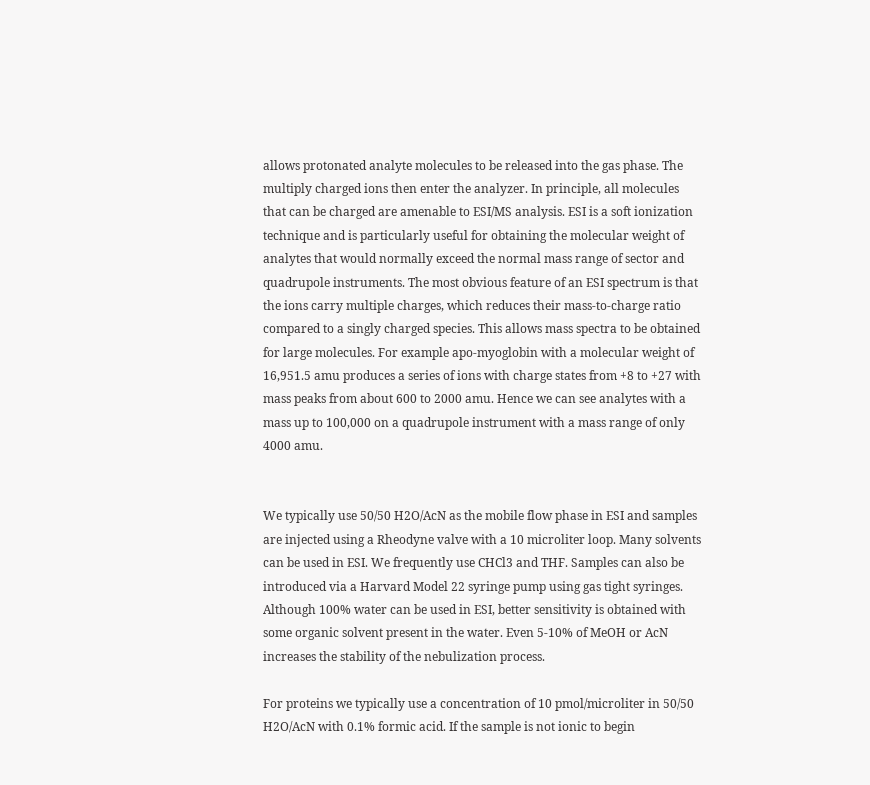allows protonated analyte molecules to be released into the gas phase. The multiply charged ions then enter the analyzer. In principle, all molecules that can be charged are amenable to ESI/MS analysis. ESI is a soft ionization technique and is particularly useful for obtaining the molecular weight of analytes that would normally exceed the normal mass range of sector and quadrupole instruments. The most obvious feature of an ESI spectrum is that the ions carry multiple charges, which reduces their mass-to-charge ratio compared to a singly charged species. This allows mass spectra to be obtained for large molecules. For example apo-myoglobin with a molecular weight of 16,951.5 amu produces a series of ions with charge states from +8 to +27 with mass peaks from about 600 to 2000 amu. Hence we can see analytes with a mass up to 100,000 on a quadrupole instrument with a mass range of only 4000 amu.


We typically use 50/50 H2O/AcN as the mobile flow phase in ESI and samples are injected using a Rheodyne valve with a 10 microliter loop. Many solvents can be used in ESI. We frequently use CHCl3 and THF. Samples can also be introduced via a Harvard Model 22 syringe pump using gas tight syringes. Although 100% water can be used in ESI, better sensitivity is obtained with some organic solvent present in the water. Even 5-10% of MeOH or AcN increases the stability of the nebulization process.

For proteins we typically use a concentration of 10 pmol/microliter in 50/50 H2O/AcN with 0.1% formic acid. If the sample is not ionic to begin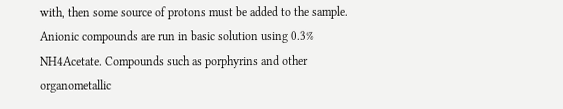with, then some source of protons must be added to the sample. Anionic compounds are run in basic solution using 0.3% NH4Acetate. Compounds such as porphyrins and other organometallic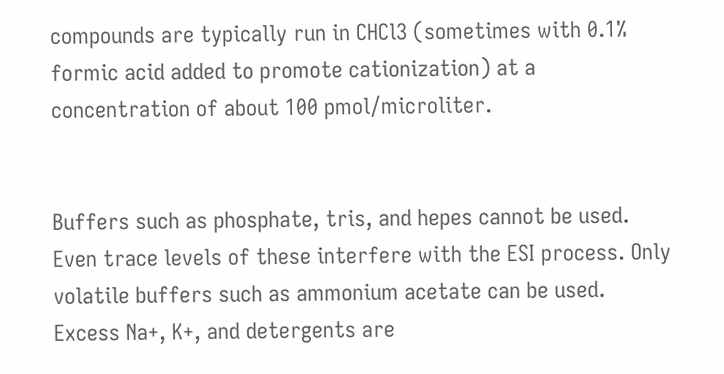compounds are typically run in CHCl3 (sometimes with 0.1% formic acid added to promote cationization) at a concentration of about 100 pmol/microliter.


Buffers such as phosphate, tris, and hepes cannot be used. Even trace levels of these interfere with the ESI process. Only volatile buffers such as ammonium acetate can be used. Excess Na+, K+, and detergents are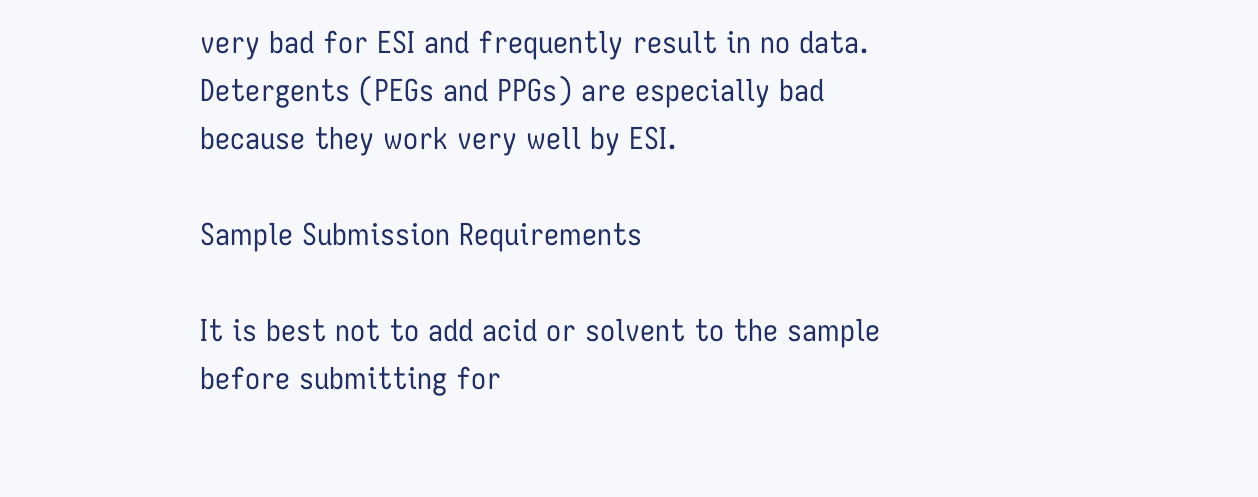very bad for ESI and frequently result in no data. Detergents (PEGs and PPGs) are especially bad because they work very well by ESI.

Sample Submission Requirements

It is best not to add acid or solvent to the sample before submitting for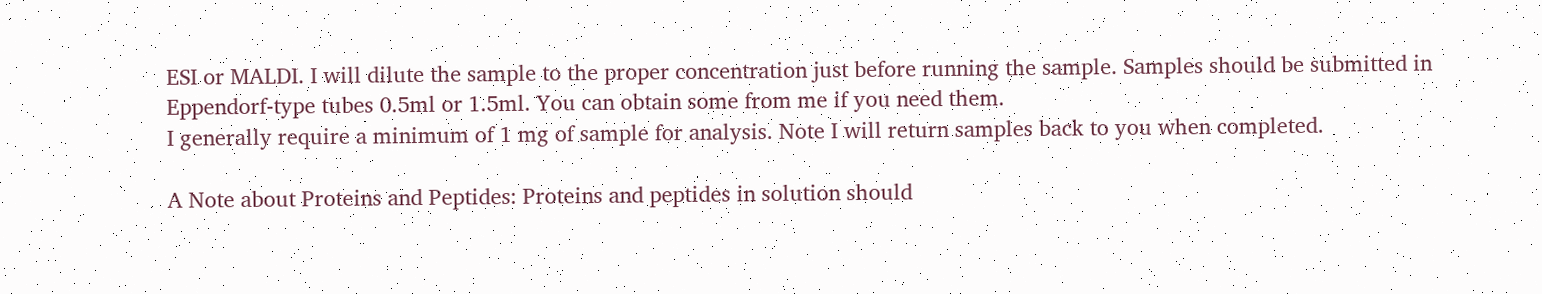ESI or MALDI. I will dilute the sample to the proper concentration just before running the sample. Samples should be submitted in Eppendorf-type tubes 0.5ml or 1.5ml. You can obtain some from me if you need them.
I generally require a minimum of 1 mg of sample for analysis. Note I will return samples back to you when completed.

A Note about Proteins and Peptides: Proteins and peptides in solution should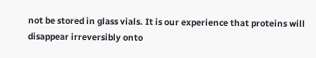not be stored in glass vials. It is our experience that proteins will disappear irreversibly onto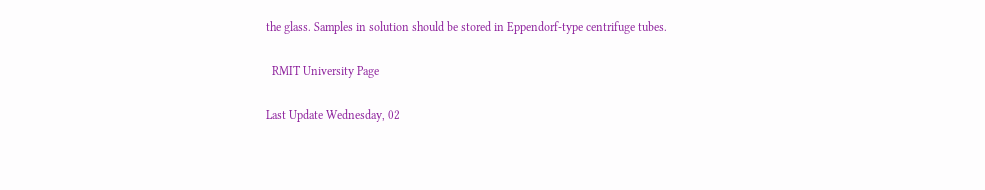the glass. Samples in solution should be stored in Eppendorf-type centrifuge tubes.

  RMIT University Page

Last Update Wednesday, 02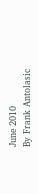June 2010
By Frank Antolasic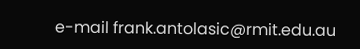e-mail frank.antolasic@rmit.edu.au